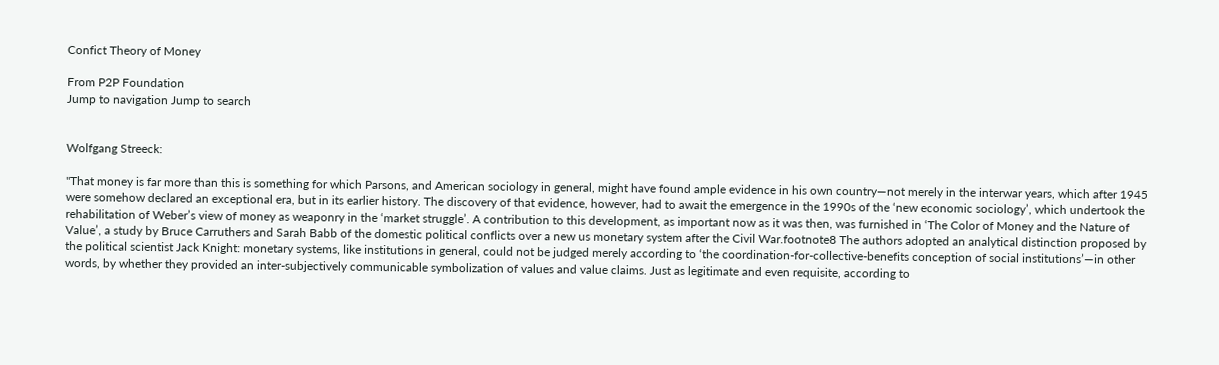Confict Theory of Money

From P2P Foundation
Jump to navigation Jump to search


Wolfgang Streeck:

"That money is far more than this is something for which Parsons, and American sociology in general, might have found ample evidence in his own country—not merely in the interwar years, which after 1945 were somehow declared an exceptional era, but in its earlier history. The discovery of that evidence, however, had to await the emergence in the 1990s of the ‘new economic sociology’, which undertook the rehabilitation of Weber’s view of money as weaponry in the ‘market struggle’. A contribution to this development, as important now as it was then, was furnished in ‘The Color of Money and the Nature of Value’, a study by Bruce Carruthers and Sarah Babb of the domestic political conflicts over a new us monetary system after the Civil War.footnote8 The authors adopted an analytical distinction proposed by the political scientist Jack Knight: monetary systems, like institutions in general, could not be judged merely according to ‘the coordination-for-collective-benefits conception of social institutions’—in other words, by whether they provided an inter-subjectively communicable symbolization of values and value claims. Just as legitimate and even requisite, according to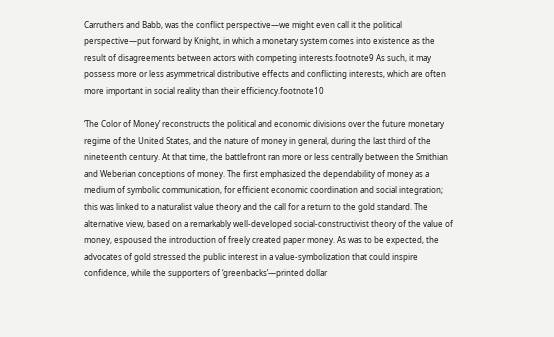Carruthers and Babb, was the conflict perspective—we might even call it the political perspective—put forward by Knight, in which a monetary system comes into existence as the result of disagreements between actors with competing interests.footnote9 As such, it may possess more or less asymmetrical distributive effects and conflicting interests, which are often more important in social reality than their efficiency.footnote10

‘The Color of Money’ reconstructs the political and economic divisions over the future monetary regime of the United States, and the nature of money in general, during the last third of the nineteenth century. At that time, the battlefront ran more or less centrally between the Smithian and Weberian conceptions of money. The first emphasized the dependability of money as a medium of symbolic communication, for efficient economic coordination and social integration; this was linked to a naturalist value theory and the call for a return to the gold standard. The alternative view, based on a remarkably well-developed social-constructivist theory of the value of money, espoused the introduction of freely created paper money. As was to be expected, the advocates of gold stressed the public interest in a value-symbolization that could inspire confidence, while the supporters of ‘greenbacks’—printed dollar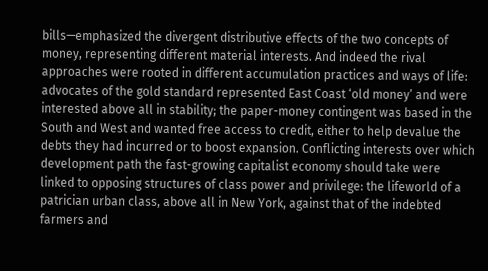bills—emphasized the divergent distributive effects of the two concepts of money, representing different material interests. And indeed the rival approaches were rooted in different accumulation practices and ways of life: advocates of the gold standard represented East Coast ‘old money’ and were interested above all in stability; the paper-money contingent was based in the South and West and wanted free access to credit, either to help devalue the debts they had incurred or to boost expansion. Conflicting interests over which development path the fast-growing capitalist economy should take were linked to opposing structures of class power and privilege: the lifeworld of a patrician urban class, above all in New York, against that of the indebted farmers and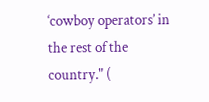‘cowboy operators’ in the rest of the country." (